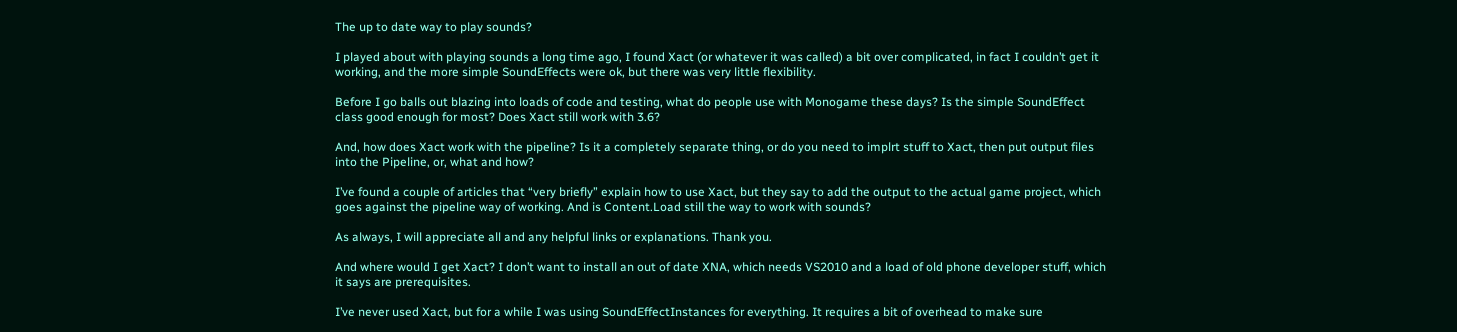The up to date way to play sounds?

I played about with playing sounds a long time ago, I found Xact (or whatever it was called) a bit over complicated, in fact I couldn’t get it working, and the more simple SoundEffects were ok, but there was very little flexibility.

Before I go balls out blazing into loads of code and testing, what do people use with Monogame these days? Is the simple SoundEffect class good enough for most? Does Xact still work with 3.6?

And, how does Xact work with the pipeline? Is it a completely separate thing, or do you need to implrt stuff to Xact, then put output files into the Pipeline, or, what and how?

I’ve found a couple of articles that “very briefly” explain how to use Xact, but they say to add the output to the actual game project, which goes against the pipeline way of working. And is Content.Load still the way to work with sounds?

As always, I will appreciate all and any helpful links or explanations. Thank you.

And where would I get Xact? I don’t want to install an out of date XNA, which needs VS2010 and a load of old phone developer stuff, which it says are prerequisites.

I’ve never used Xact, but for a while I was using SoundEffectInstances for everything. It requires a bit of overhead to make sure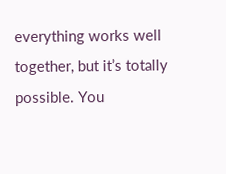everything works well together, but it’s totally possible. You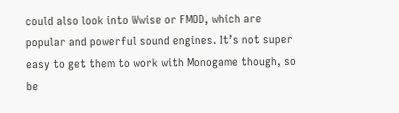could also look into Wwise or FMOD, which are popular and powerful sound engines. It’s not super easy to get them to work with Monogame though, so be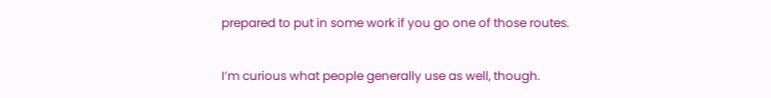prepared to put in some work if you go one of those routes.

I’m curious what people generally use as well, though.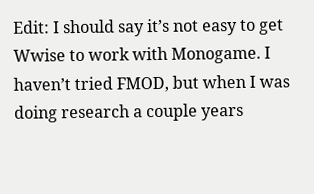Edit: I should say it’s not easy to get Wwise to work with Monogame. I haven’t tried FMOD, but when I was doing research a couple years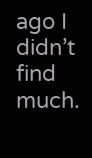ago I didn’t find much.